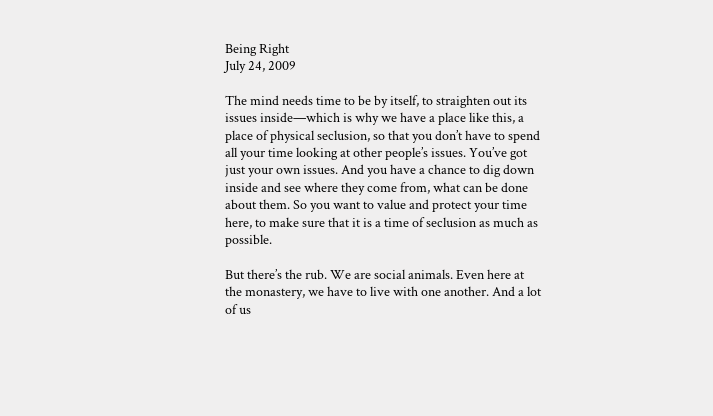Being Right
July 24, 2009

The mind needs time to be by itself, to straighten out its issues inside—which is why we have a place like this, a place of physical seclusion, so that you don’t have to spend all your time looking at other people’s issues. You’ve got just your own issues. And you have a chance to dig down inside and see where they come from, what can be done about them. So you want to value and protect your time here, to make sure that it is a time of seclusion as much as possible.

But there’s the rub. We are social animals. Even here at the monastery, we have to live with one another. And a lot of us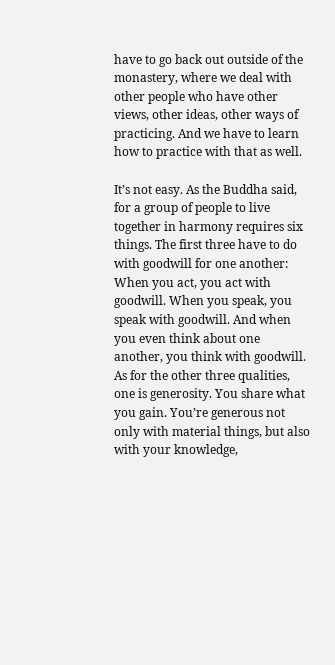have to go back out outside of the monastery, where we deal with other people who have other views, other ideas, other ways of practicing. And we have to learn how to practice with that as well.

It’s not easy. As the Buddha said, for a group of people to live together in harmony requires six things. The first three have to do with goodwill for one another: When you act, you act with goodwill. When you speak, you speak with goodwill. And when you even think about one another, you think with goodwill. As for the other three qualities, one is generosity. You share what you gain. You’re generous not only with material things, but also with your knowledge,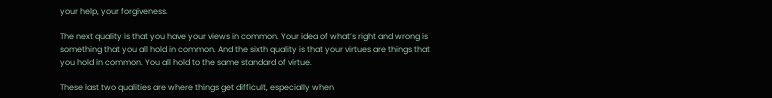your help, your forgiveness.

The next quality is that you have your views in common. Your idea of what’s right and wrong is something that you all hold in common. And the sixth quality is that your virtues are things that you hold in common. You all hold to the same standard of virtue.

These last two qualities are where things get difficult, especially when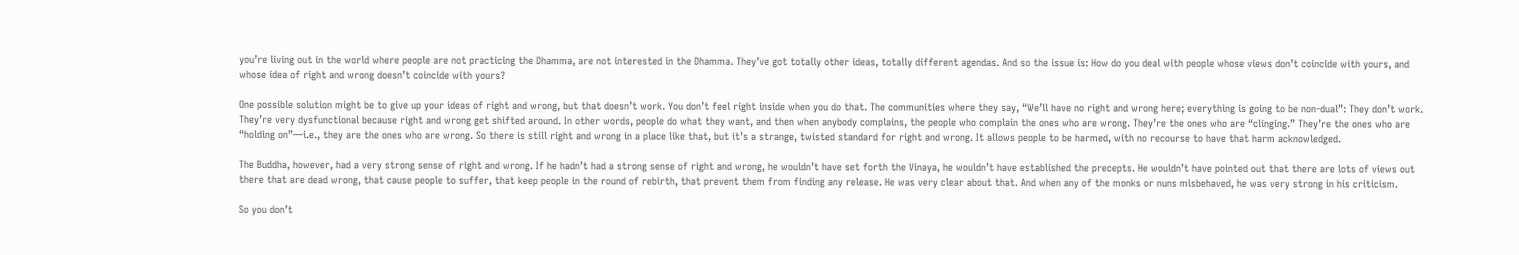you’re living out in the world where people are not practicing the Dhamma, are not interested in the Dhamma. They’ve got totally other ideas, totally different agendas. And so the issue is: How do you deal with people whose views don’t coincide with yours, and whose idea of right and wrong doesn’t coincide with yours?

One possible solution might be to give up your ideas of right and wrong, but that doesn’t work. You don’t feel right inside when you do that. The communities where they say, “We’ll have no right and wrong here; everything is going to be non-dual”: They don’t work. They’re very dysfunctional because right and wrong get shifted around. In other words, people do what they want, and then when anybody complains, the people who complain the ones who are wrong. They’re the ones who are “clinging.” They’re the ones who are “holding on”—i.e., they are the ones who are wrong. So there is still right and wrong in a place like that, but it’s a strange, twisted standard for right and wrong. It allows people to be harmed, with no recourse to have that harm acknowledged.

The Buddha, however, had a very strong sense of right and wrong. If he hadn’t had a strong sense of right and wrong, he wouldn’t have set forth the Vinaya, he wouldn’t have established the precepts. He wouldn’t have pointed out that there are lots of views out there that are dead wrong, that cause people to suffer, that keep people in the round of rebirth, that prevent them from finding any release. He was very clear about that. And when any of the monks or nuns misbehaved, he was very strong in his criticism.

So you don’t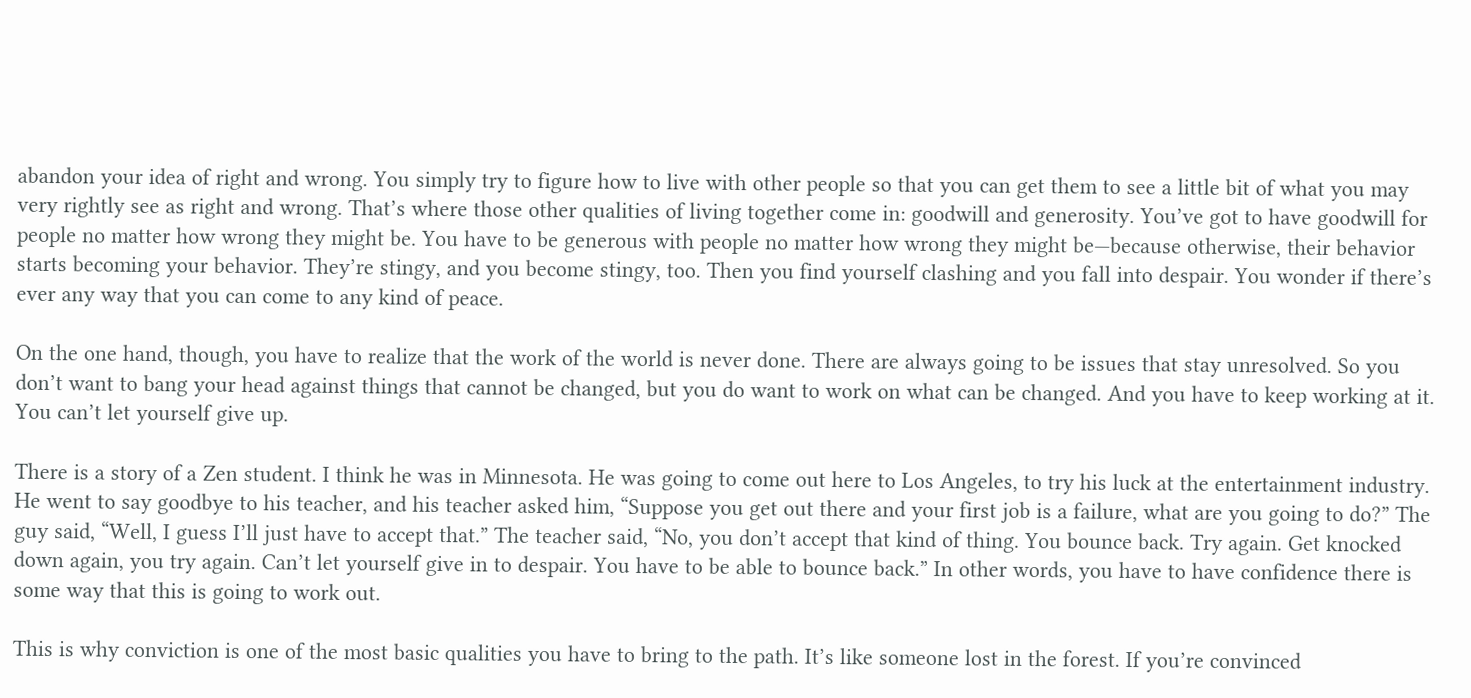abandon your idea of right and wrong. You simply try to figure how to live with other people so that you can get them to see a little bit of what you may very rightly see as right and wrong. That’s where those other qualities of living together come in: goodwill and generosity. You’ve got to have goodwill for people no matter how wrong they might be. You have to be generous with people no matter how wrong they might be—because otherwise, their behavior starts becoming your behavior. They’re stingy, and you become stingy, too. Then you find yourself clashing and you fall into despair. You wonder if there’s ever any way that you can come to any kind of peace.

On the one hand, though, you have to realize that the work of the world is never done. There are always going to be issues that stay unresolved. So you don’t want to bang your head against things that cannot be changed, but you do want to work on what can be changed. And you have to keep working at it. You can’t let yourself give up.

There is a story of a Zen student. I think he was in Minnesota. He was going to come out here to Los Angeles, to try his luck at the entertainment industry. He went to say goodbye to his teacher, and his teacher asked him, “Suppose you get out there and your first job is a failure, what are you going to do?” The guy said, “Well, I guess I’ll just have to accept that.” The teacher said, “No, you don’t accept that kind of thing. You bounce back. Try again. Get knocked down again, you try again. Can’t let yourself give in to despair. You have to be able to bounce back.” In other words, you have to have confidence there is some way that this is going to work out.

This is why conviction is one of the most basic qualities you have to bring to the path. It’s like someone lost in the forest. If you’re convinced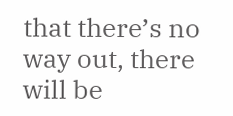that there’s no way out, there will be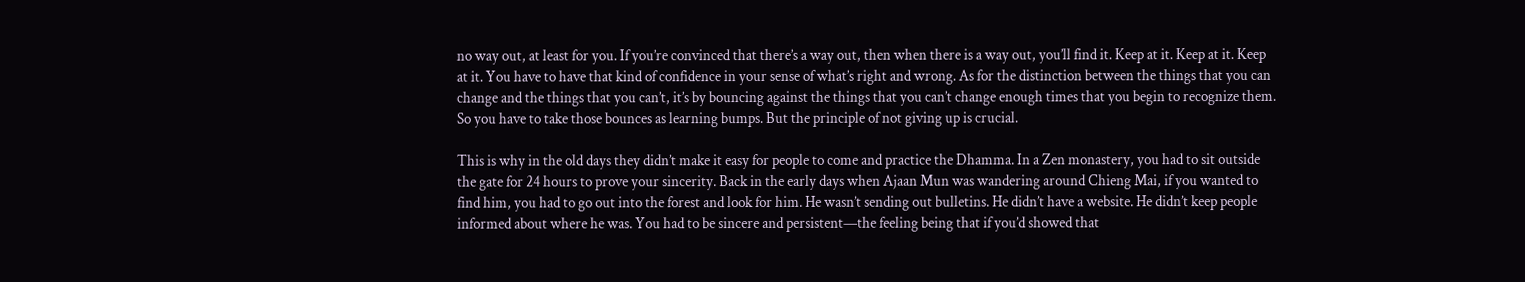no way out, at least for you. If you’re convinced that there’s a way out, then when there is a way out, you’ll find it. Keep at it. Keep at it. Keep at it. You have to have that kind of confidence in your sense of what’s right and wrong. As for the distinction between the things that you can change and the things that you can’t, it’s by bouncing against the things that you can’t change enough times that you begin to recognize them. So you have to take those bounces as learning bumps. But the principle of not giving up is crucial.

This is why in the old days they didn’t make it easy for people to come and practice the Dhamma. In a Zen monastery, you had to sit outside the gate for 24 hours to prove your sincerity. Back in the early days when Ajaan Mun was wandering around Chieng Mai, if you wanted to find him, you had to go out into the forest and look for him. He wasn’t sending out bulletins. He didn’t have a website. He didn’t keep people informed about where he was. You had to be sincere and persistent—the feeling being that if you’d showed that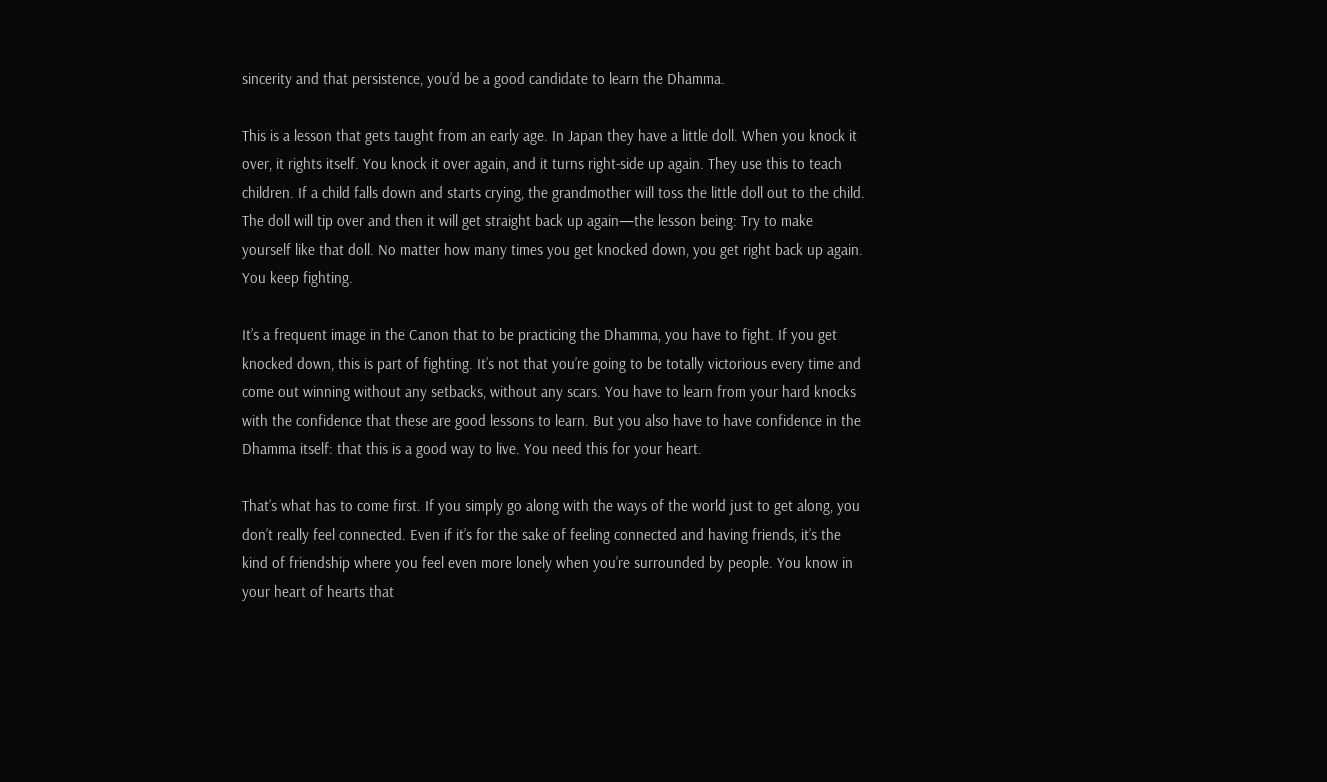sincerity and that persistence, you’d be a good candidate to learn the Dhamma.

This is a lesson that gets taught from an early age. In Japan they have a little doll. When you knock it over, it rights itself. You knock it over again, and it turns right-side up again. They use this to teach children. If a child falls down and starts crying, the grandmother will toss the little doll out to the child. The doll will tip over and then it will get straight back up again—the lesson being: Try to make yourself like that doll. No matter how many times you get knocked down, you get right back up again. You keep fighting.

It’s a frequent image in the Canon that to be practicing the Dhamma, you have to fight. If you get knocked down, this is part of fighting. It’s not that you’re going to be totally victorious every time and come out winning without any setbacks, without any scars. You have to learn from your hard knocks with the confidence that these are good lessons to learn. But you also have to have confidence in the Dhamma itself: that this is a good way to live. You need this for your heart.

That’s what has to come first. If you simply go along with the ways of the world just to get along, you don’t really feel connected. Even if it’s for the sake of feeling connected and having friends, it’s the kind of friendship where you feel even more lonely when you’re surrounded by people. You know in your heart of hearts that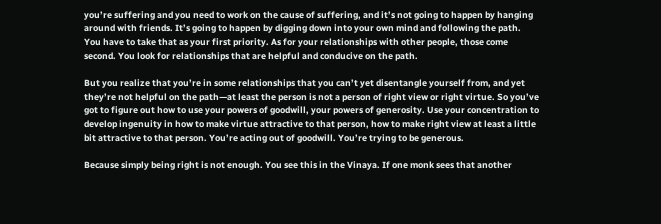you’re suffering and you need to work on the cause of suffering, and it’s not going to happen by hanging around with friends. It’s going to happen by digging down into your own mind and following the path. You have to take that as your first priority. As for your relationships with other people, those come second. You look for relationships that are helpful and conducive on the path.

But you realize that you’re in some relationships that you can’t yet disentangle yourself from, and yet they’re not helpful on the path—at least the person is not a person of right view or right virtue. So you’ve got to figure out how to use your powers of goodwill, your powers of generosity. Use your concentration to develop ingenuity in how to make virtue attractive to that person, how to make right view at least a little bit attractive to that person. You’re acting out of goodwill. You’re trying to be generous.

Because simply being right is not enough. You see this in the Vinaya. If one monk sees that another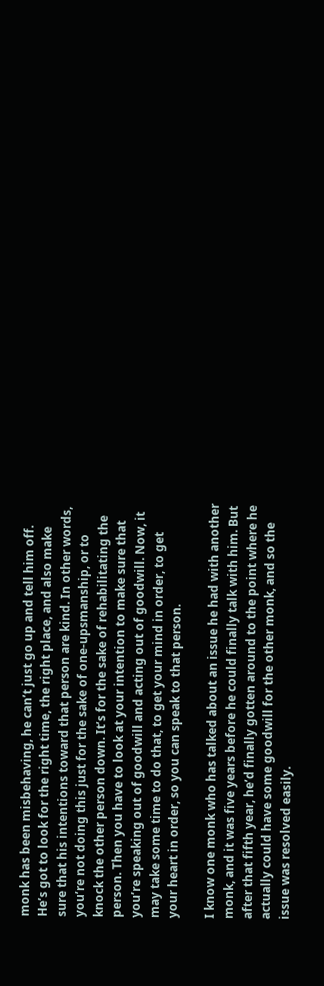monk has been misbehaving, he can’t just go up and tell him off. He’s got to look for the right time, the right place, and also make sure that his intentions toward that person are kind. In other words, you’re not doing this just for the sake of one-upsmanship, or to knock the other person down. It’s for the sake of rehabilitating the person. Then you have to look at your intention to make sure that you’re speaking out of goodwill and acting out of goodwill. Now, it may take some time to do that, to get your mind in order, to get your heart in order, so you can speak to that person.

I know one monk who has talked about an issue he had with another monk, and it was five years before he could finally talk with him. But after that fifth year, he’d finally gotten around to the point where he actually could have some goodwill for the other monk, and so the issue was resolved easily.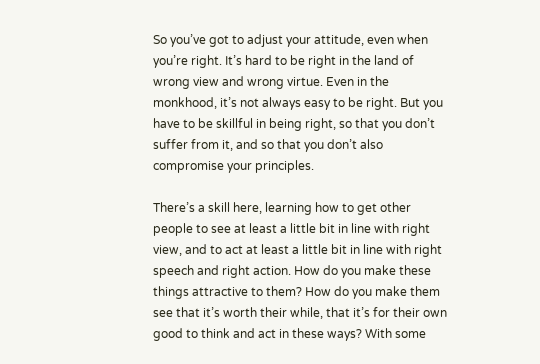So you’ve got to adjust your attitude, even when you’re right. It’s hard to be right in the land of wrong view and wrong virtue. Even in the monkhood, it’s not always easy to be right. But you have to be skillful in being right, so that you don’t suffer from it, and so that you don’t also compromise your principles.

There’s a skill here, learning how to get other people to see at least a little bit in line with right view, and to act at least a little bit in line with right speech and right action. How do you make these things attractive to them? How do you make them see that it’s worth their while, that it’s for their own good to think and act in these ways? With some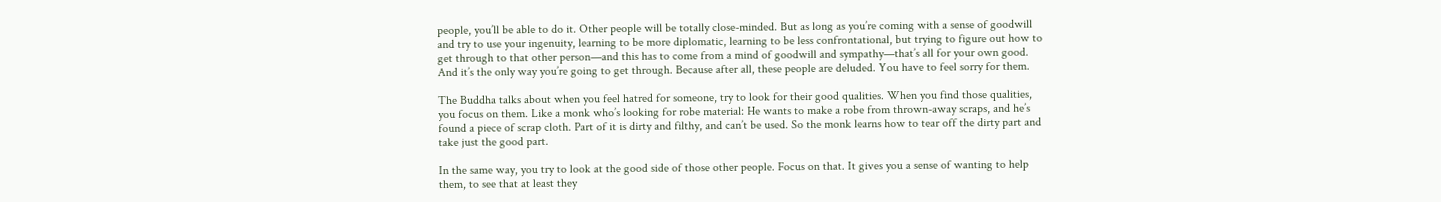people, you’ll be able to do it. Other people will be totally close-minded. But as long as you’re coming with a sense of goodwill and try to use your ingenuity, learning to be more diplomatic, learning to be less confrontational, but trying to figure out how to get through to that other person—and this has to come from a mind of goodwill and sympathy—that’s all for your own good. And it’s the only way you’re going to get through. Because after all, these people are deluded. You have to feel sorry for them.

The Buddha talks about when you feel hatred for someone, try to look for their good qualities. When you find those qualities, you focus on them. Like a monk who’s looking for robe material: He wants to make a robe from thrown-away scraps, and he’s found a piece of scrap cloth. Part of it is dirty and filthy, and can’t be used. So the monk learns how to tear off the dirty part and take just the good part.

In the same way, you try to look at the good side of those other people. Focus on that. It gives you a sense of wanting to help them, to see that at least they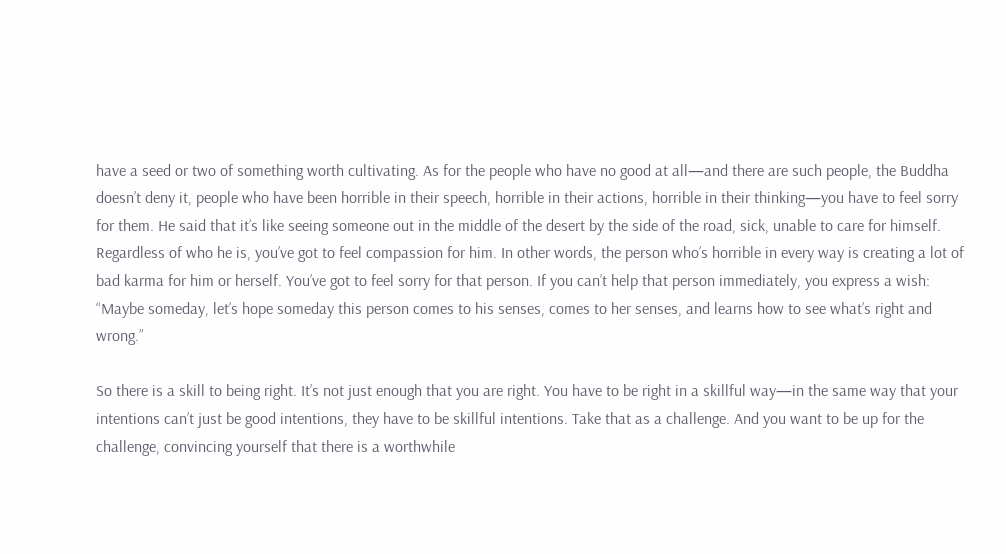have a seed or two of something worth cultivating. As for the people who have no good at all—and there are such people, the Buddha doesn’t deny it, people who have been horrible in their speech, horrible in their actions, horrible in their thinking—you have to feel sorry for them. He said that it’s like seeing someone out in the middle of the desert by the side of the road, sick, unable to care for himself. Regardless of who he is, you’ve got to feel compassion for him. In other words, the person who’s horrible in every way is creating a lot of bad karma for him or herself. You’ve got to feel sorry for that person. If you can’t help that person immediately, you express a wish: “Maybe someday, let’s hope someday this person comes to his senses, comes to her senses, and learns how to see what’s right and wrong.”

So there is a skill to being right. It’s not just enough that you are right. You have to be right in a skillful way—in the same way that your intentions can’t just be good intentions, they have to be skillful intentions. Take that as a challenge. And you want to be up for the challenge, convincing yourself that there is a worthwhile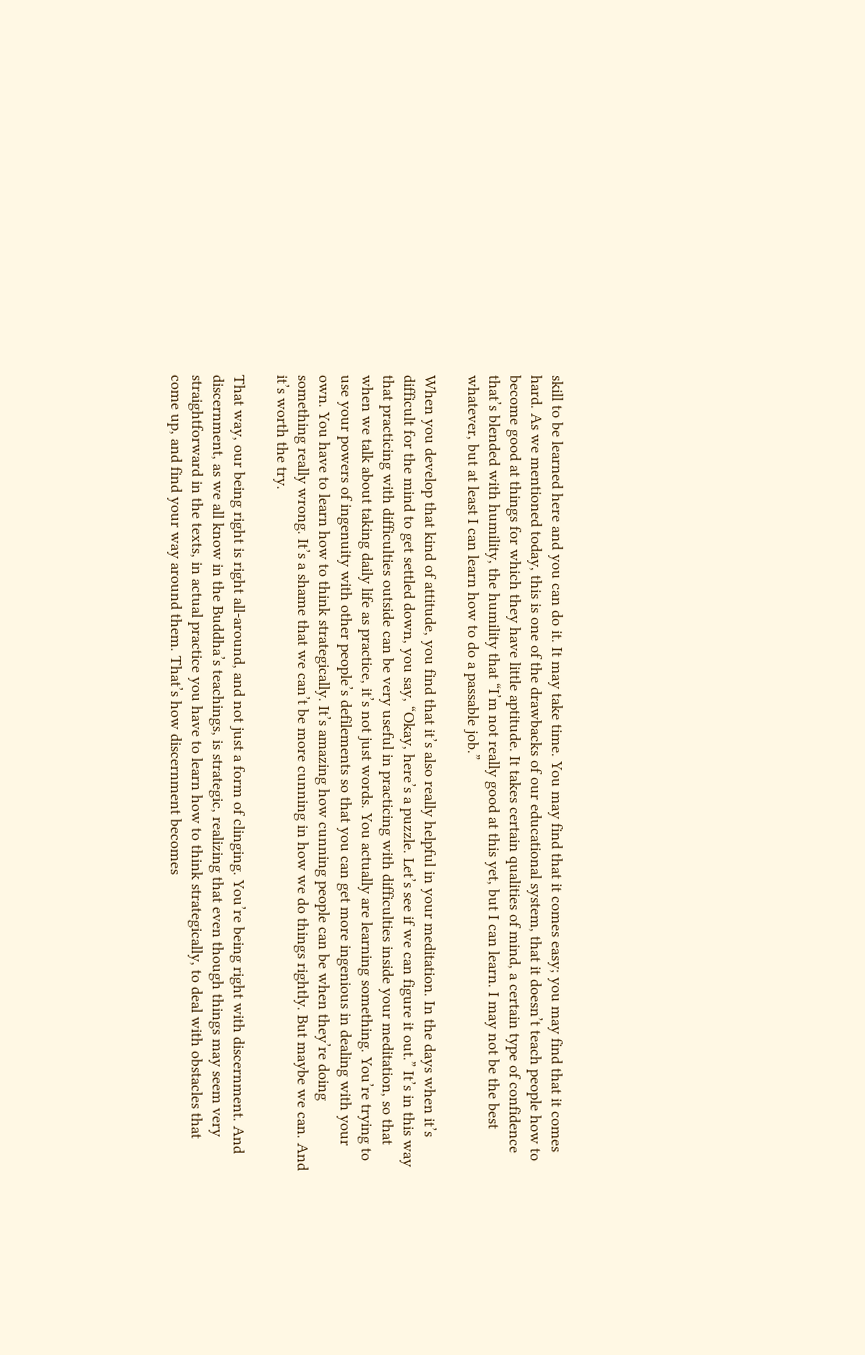skill to be learned here and you can do it. It may take time. You may find that it comes easy; you may find that it comes hard. As we mentioned today, this is one of the drawbacks of our educational system, that it doesn’t teach people how to become good at things for which they have little aptitude. It takes certain qualities of mind, a certain type of confidence that’s blended with humility, the humility that “I’m not really good at this yet, but I can learn. I may not be the best whatever, but at least I can learn how to do a passable job.”

When you develop that kind of attitude, you find that it’s also really helpful in your meditation. In the days when it’s difficult for the mind to get settled down, you say, “Okay, here’s a puzzle. Let’s see if we can figure it out.” It’s in this way that practicing with difficulties outside can be very useful in practicing with difficulties inside your meditation, so that when we talk about taking daily life as practice, it’s not just words. You actually are learning something. You’re trying to use your powers of ingenuity with other people’s defilements so that you can get more ingenious in dealing with your own. You have to learn how to think strategically. It’s amazing how cunning people can be when they’re doing something really wrong. It’s a shame that we can’t be more cunning in how we do things rightly. But maybe we can. And it’s worth the try.

That way, our being right is right all-around, and not just a form of clinging. You’re being right with discernment. And discernment, as we all know in the Buddha’s teachings, is strategic, realizing that even though things may seem very straightforward in the texts, in actual practice you have to learn how to think strategically, to deal with obstacles that come up, and find your way around them. That’s how discernment becomes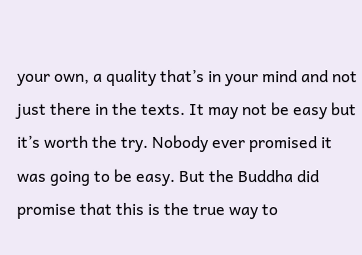your own, a quality that’s in your mind and not just there in the texts. It may not be easy but it’s worth the try. Nobody ever promised it was going to be easy. But the Buddha did promise that this is the true way to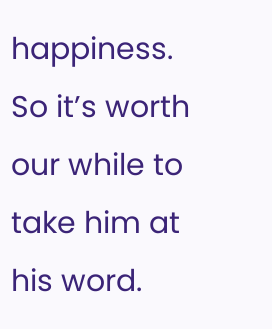happiness. So it’s worth our while to take him at his word.